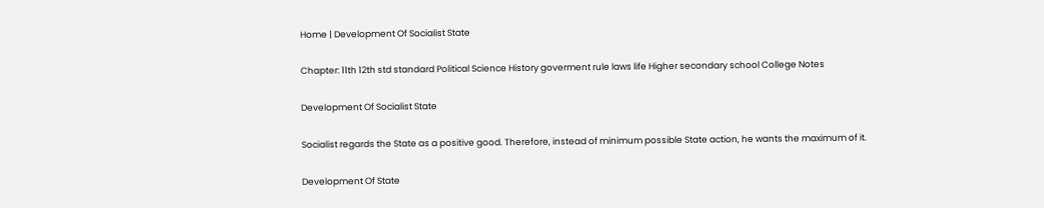Home | Development Of Socialist State

Chapter: 11th 12th std standard Political Science History goverment rule laws life Higher secondary school College Notes

Development Of Socialist State

Socialist regards the State as a positive good. Therefore, instead of minimum possible State action, he wants the maximum of it.

Development Of State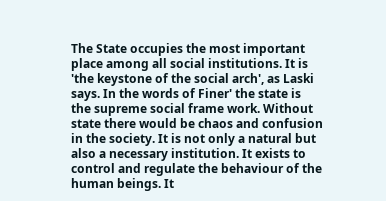The State occupies the most important place among all social institutions. It is 'the keystone of the social arch', as Laski says. In the words of Finer' the state is the supreme social frame work. Without state there would be chaos and confusion in the society. It is not only a natural but also a necessary institution. It exists to control and regulate the behaviour of the human beings. It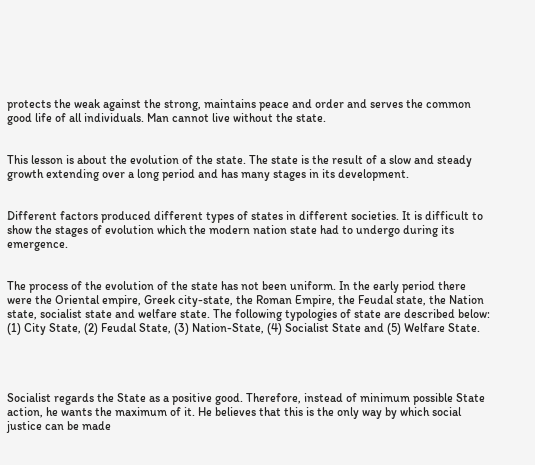protects the weak against the strong, maintains peace and order and serves the common good life of all individuals. Man cannot live without the state.


This lesson is about the evolution of the state. The state is the result of a slow and steady growth extending over a long period and has many stages in its development.


Different factors produced different types of states in different societies. It is difficult to show the stages of evolution which the modern nation state had to undergo during its emergence.


The process of the evolution of the state has not been uniform. In the early period there were the Oriental empire, Greek city-state, the Roman Empire, the Feudal state, the Nation state, socialist state and welfare state. The following typologies of state are described below: (1) City State, (2) Feudal State, (3) Nation-State, (4) Socialist State and (5) Welfare State.




Socialist regards the State as a positive good. Therefore, instead of minimum possible State action, he wants the maximum of it. He believes that this is the only way by which social justice can be made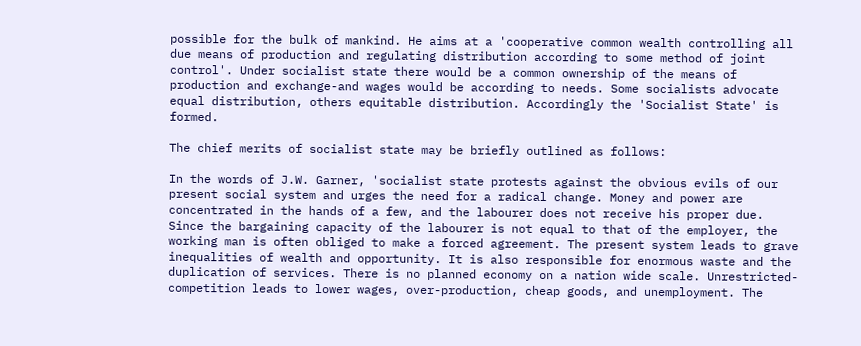possible for the bulk of mankind. He aims at a 'cooperative common wealth controlling all due means of production and regulating distribution according to some method of joint control'. Under socialist state there would be a common ownership of the means of production and exchange-and wages would be according to needs. Some socialists advocate equal distribution, others equitable distribution. Accordingly the 'Socialist State' is formed.

The chief merits of socialist state may be briefly outlined as follows:

In the words of J.W. Garner, 'socialist state protests against the obvious evils of our present social system and urges the need for a radical change. Money and power are concentrated in the hands of a few, and the labourer does not receive his proper due. Since the bargaining capacity of the labourer is not equal to that of the employer, the working man is often obliged to make a forced agreement. The present system leads to grave inequalities of wealth and opportunity. It is also responsible for enormous waste and the duplication of services. There is no planned economy on a nation wide scale. Unrestricted-competition leads to lower wages, over-production, cheap goods, and unemployment. The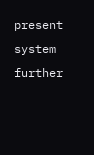present system further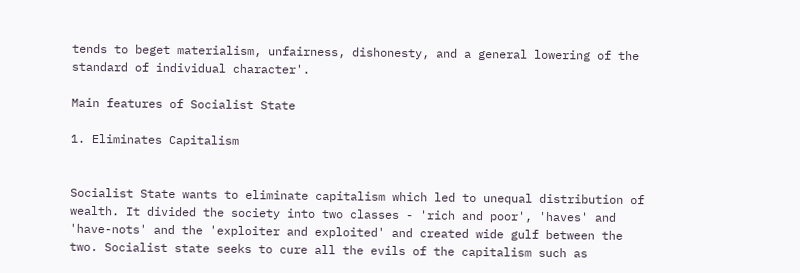tends to beget materialism, unfairness, dishonesty, and a general lowering of the standard of individual character'.

Main features of Socialist State

1. Eliminates Capitalism


Socialist State wants to eliminate capitalism which led to unequal distribution of wealth. It divided the society into two classes - 'rich and poor', 'haves' and 'have-nots' and the 'exploiter and exploited' and created wide gulf between the two. Socialist state seeks to cure all the evils of the capitalism such as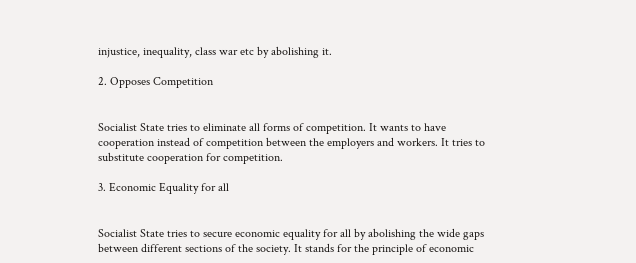injustice, inequality, class war etc by abolishing it.

2. Opposes Competition


Socialist State tries to eliminate all forms of competition. It wants to have cooperation instead of competition between the employers and workers. It tries to substitute cooperation for competition.

3. Economic Equality for all


Socialist State tries to secure economic equality for all by abolishing the wide gaps between different sections of the society. It stands for the principle of economic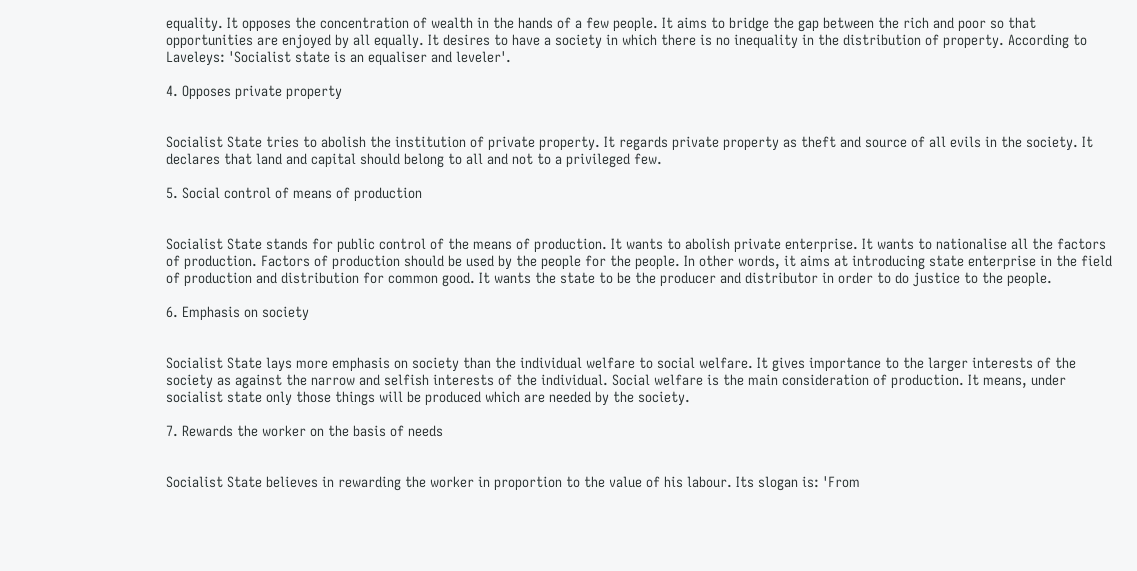equality. It opposes the concentration of wealth in the hands of a few people. It aims to bridge the gap between the rich and poor so that opportunities are enjoyed by all equally. It desires to have a society in which there is no inequality in the distribution of property. According to Laveleys: 'Socialist state is an equaliser and leveler'.

4. Opposes private property


Socialist State tries to abolish the institution of private property. It regards private property as theft and source of all evils in the society. It declares that land and capital should belong to all and not to a privileged few.

5. Social control of means of production


Socialist State stands for public control of the means of production. It wants to abolish private enterprise. It wants to nationalise all the factors of production. Factors of production should be used by the people for the people. In other words, it aims at introducing state enterprise in the field of production and distribution for common good. It wants the state to be the producer and distributor in order to do justice to the people.

6. Emphasis on society


Socialist State lays more emphasis on society than the individual welfare to social welfare. It gives importance to the larger interests of the society as against the narrow and selfish interests of the individual. Social welfare is the main consideration of production. It means, under socialist state only those things will be produced which are needed by the society.

7. Rewards the worker on the basis of needs


Socialist State believes in rewarding the worker in proportion to the value of his labour. Its slogan is: 'From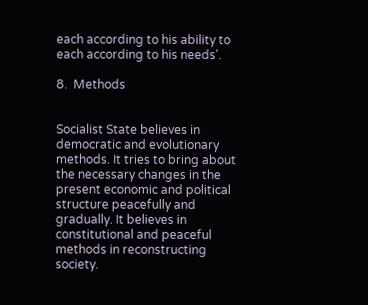each according to his ability to each according to his needs'.

8.  Methods


Socialist State believes in democratic and evolutionary methods. It tries to bring about the necessary changes in the present economic and political structure peacefully and gradually. It believes in constitutional and peaceful methods in reconstructing society.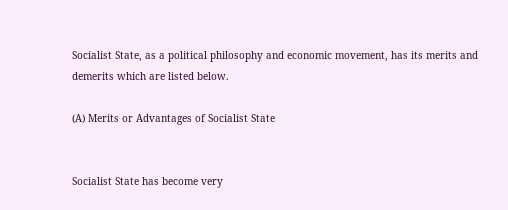Socialist State, as a political philosophy and economic movement, has its merits and demerits which are listed below.

(A) Merits or Advantages of Socialist State


Socialist State has become very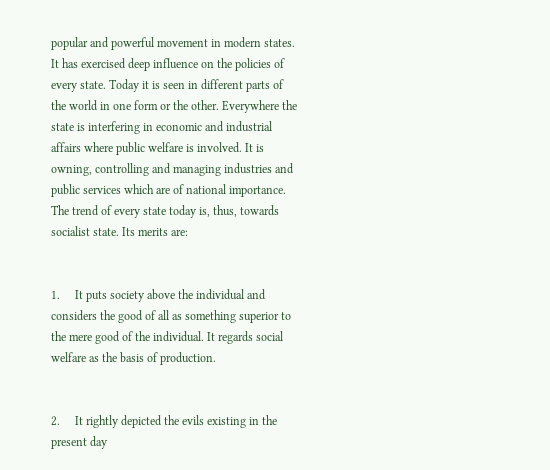popular and powerful movement in modern states. It has exercised deep influence on the policies of every state. Today it is seen in different parts of the world in one form or the other. Everywhere the state is interfering in economic and industrial affairs where public welfare is involved. It is owning, controlling and managing industries and public services which are of national importance. The trend of every state today is, thus, towards socialist state. Its merits are:


1.     It puts society above the individual and considers the good of all as something superior to the mere good of the individual. It regards social welfare as the basis of production.


2.     It rightly depicted the evils existing in the present day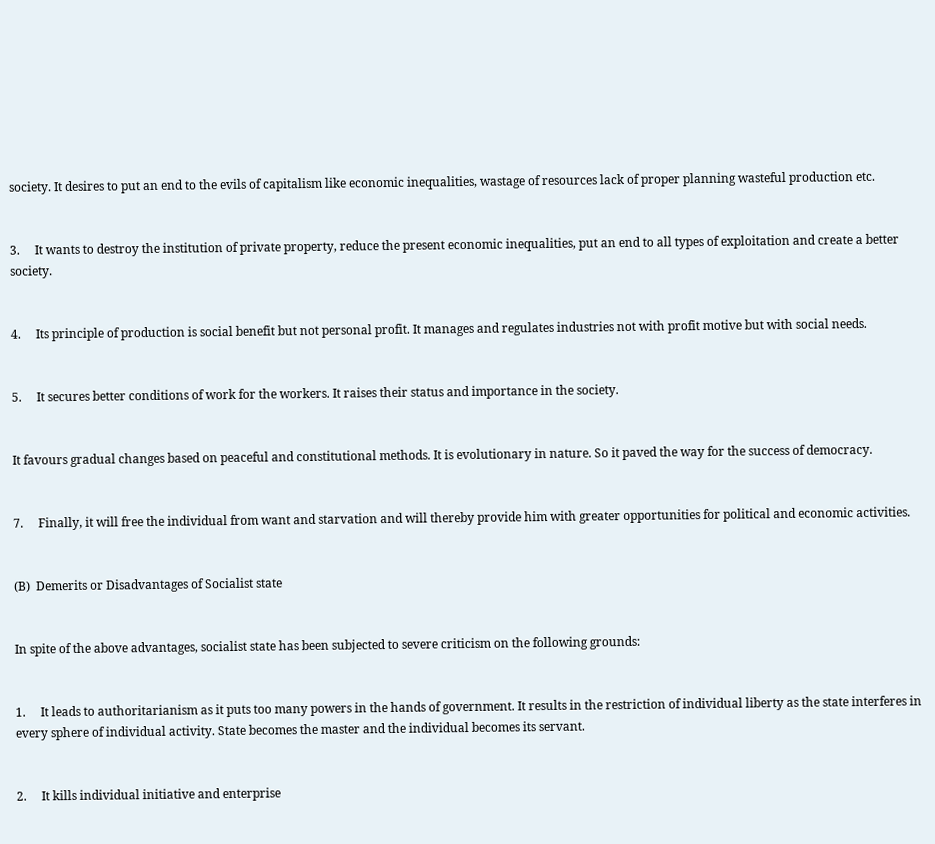society. It desires to put an end to the evils of capitalism like economic inequalities, wastage of resources lack of proper planning wasteful production etc.


3.     It wants to destroy the institution of private property, reduce the present economic inequalities, put an end to all types of exploitation and create a better society.


4.     Its principle of production is social benefit but not personal profit. It manages and regulates industries not with profit motive but with social needs.


5.     It secures better conditions of work for the workers. It raises their status and importance in the society.


It favours gradual changes based on peaceful and constitutional methods. It is evolutionary in nature. So it paved the way for the success of democracy.


7.     Finally, it will free the individual from want and starvation and will thereby provide him with greater opportunities for political and economic activities.


(B)  Demerits or Disadvantages of Socialist state


In spite of the above advantages, socialist state has been subjected to severe criticism on the following grounds:


1.     It leads to authoritarianism as it puts too many powers in the hands of government. It results in the restriction of individual liberty as the state interferes in every sphere of individual activity. State becomes the master and the individual becomes its servant.


2.     It kills individual initiative and enterprise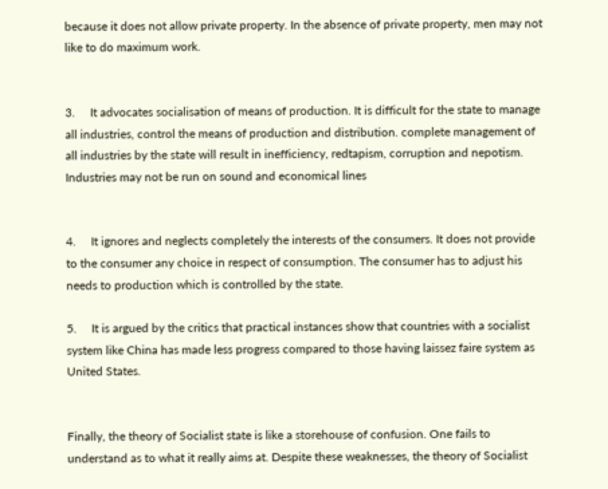because it does not allow private property. In the absence of private property, men may not like to do maximum work.


3.     It advocates socialisation of means of production. It is difficult for the state to manage all industries, control the means of production and distribution. complete management of all industries by the state will result in inefficiency, redtapism, corruption and nepotism. Industries may not be run on sound and economical lines


4.     It ignores and neglects completely the interests of the consumers. It does not provide to the consumer any choice in respect of consumption. The consumer has to adjust his needs to production which is controlled by the state.

5.     It is argued by the critics that practical instances show that countries with a socialist system like China has made less progress compared to those having laissez faire system as United States.


Finally, the theory of Socialist state is like a storehouse of confusion. One fails to understand as to what it really aims at. Despite these weaknesses, the theory of Socialist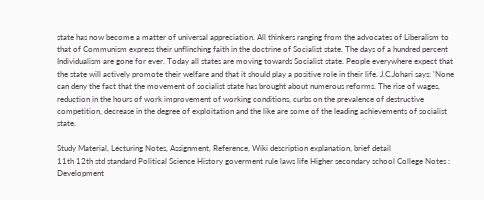state has now become a matter of universal appreciation. All thinkers ranging from the advocates of Liberalism to that of Communism express their unflinching faith in the doctrine of Socialist state. The days of a hundred percent Individualism are gone for ever. Today all states are moving towards Socialist state. People everywhere expect that the state will actively promote their welfare and that it should play a positive role in their life. J.C.Johari says: 'None can deny the fact that the movement of socialist state has brought about numerous reforms. The rise of wages, reduction in the hours of work improvement of working conditions, curbs on the prevalence of destructive competition, decrease in the degree of exploitation and the like are some of the leading achievements of socialist state.

Study Material, Lecturing Notes, Assignment, Reference, Wiki description explanation, brief detail
11th 12th std standard Political Science History goverment rule laws life Higher secondary school College Notes : Development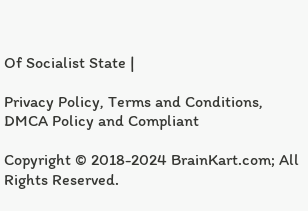Of Socialist State |

Privacy Policy, Terms and Conditions, DMCA Policy and Compliant

Copyright © 2018-2024 BrainKart.com; All Rights Reserved.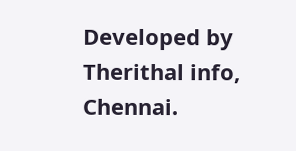Developed by Therithal info, Chennai.